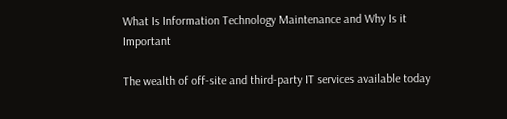What Is Information Technology Maintenance and Why Is it Important

The wealth of off-site and third-party IT services available today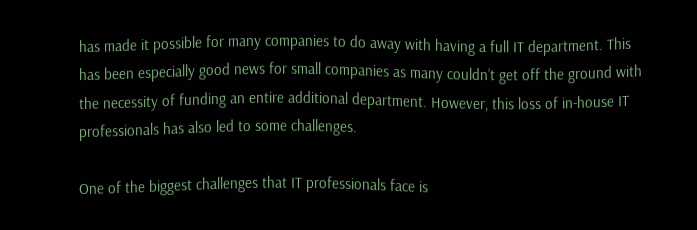has made it possible for many companies to do away with having a full IT department. This has been especially good news for small companies as many couldn’t get off the ground with the necessity of funding an entire additional department. However, this loss of in-house IT professionals has also led to some challenges.

One of the biggest challenges that IT professionals face is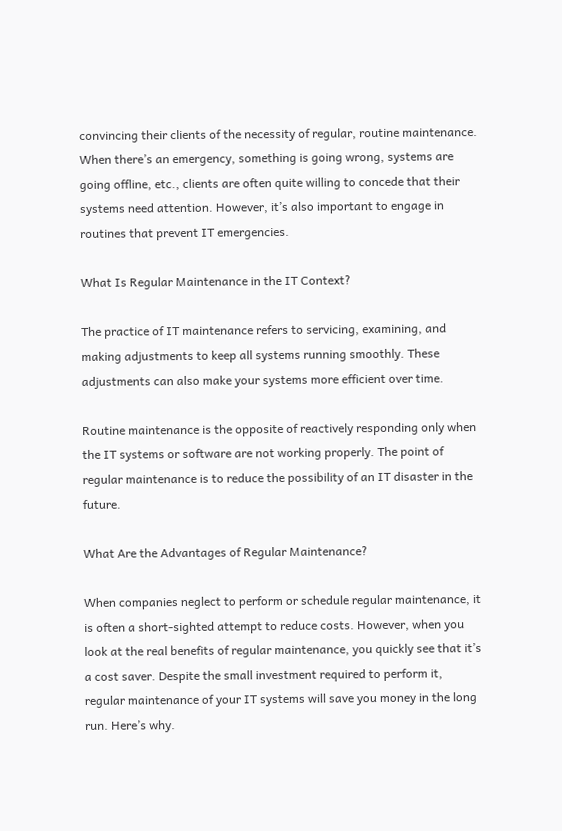convincing their clients of the necessity of regular, routine maintenance. When there’s an emergency, something is going wrong, systems are going offline, etc., clients are often quite willing to concede that their systems need attention. However, it’s also important to engage in routines that prevent IT emergencies.

What Is Regular Maintenance in the IT Context?

The practice of IT maintenance refers to servicing, examining, and making adjustments to keep all systems running smoothly. These adjustments can also make your systems more efficient over time.

Routine maintenance is the opposite of reactively responding only when the IT systems or software are not working properly. The point of regular maintenance is to reduce the possibility of an IT disaster in the future.

What Are the Advantages of Regular Maintenance?

When companies neglect to perform or schedule regular maintenance, it is often a short-sighted attempt to reduce costs. However, when you look at the real benefits of regular maintenance, you quickly see that it’s a cost saver. Despite the small investment required to perform it, regular maintenance of your IT systems will save you money in the long run. Here’s why.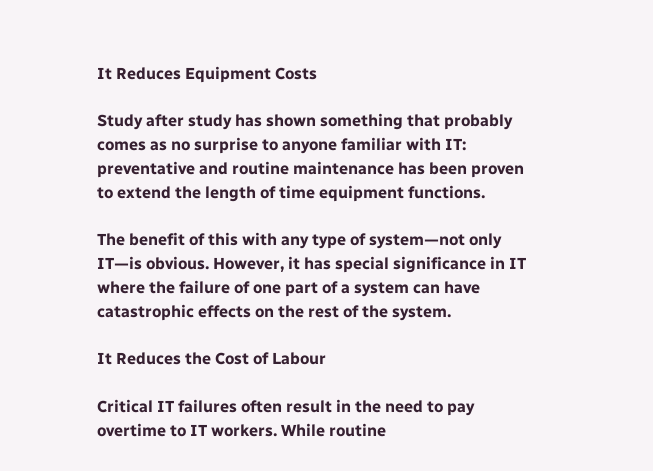It Reduces Equipment Costs

Study after study has shown something that probably comes as no surprise to anyone familiar with IT: preventative and routine maintenance has been proven to extend the length of time equipment functions.

The benefit of this with any type of system—not only IT—is obvious. However, it has special significance in IT where the failure of one part of a system can have catastrophic effects on the rest of the system.

It Reduces the Cost of Labour

Critical IT failures often result in the need to pay overtime to IT workers. While routine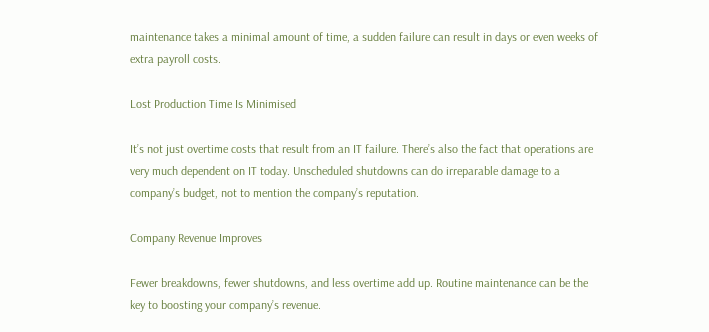maintenance takes a minimal amount of time, a sudden failure can result in days or even weeks of extra payroll costs.

Lost Production Time Is Minimised

It’s not just overtime costs that result from an IT failure. There’s also the fact that operations are very much dependent on IT today. Unscheduled shutdowns can do irreparable damage to a company’s budget, not to mention the company’s reputation.

Company Revenue Improves

Fewer breakdowns, fewer shutdowns, and less overtime add up. Routine maintenance can be the key to boosting your company’s revenue.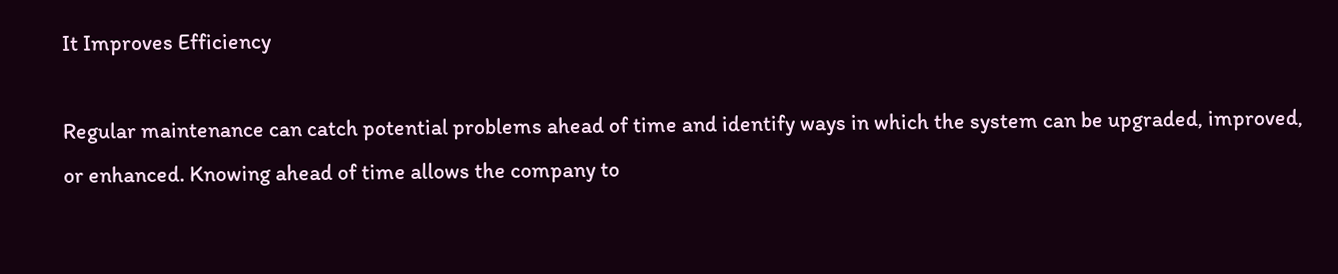It Improves Efficiency

Regular maintenance can catch potential problems ahead of time and identify ways in which the system can be upgraded, improved, or enhanced. Knowing ahead of time allows the company to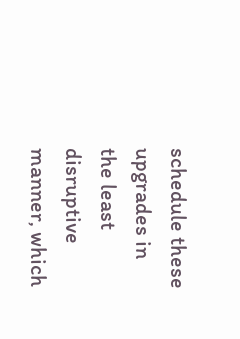schedule these upgrades in the least disruptive manner, which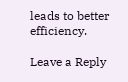leads to better efficiency.

Leave a Reply